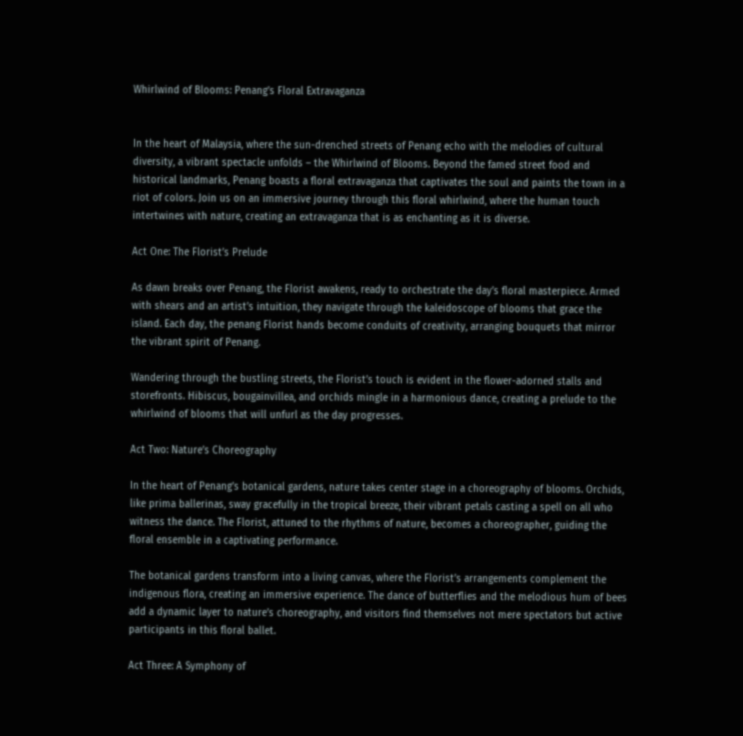Whirlwind of Blooms: Penang’s Floral Extravaganza


In the heart of Malaysia, where the sun-drenched streets of Penang echo with the melodies of cultural diversity, a vibrant spectacle unfolds – the Whirlwind of Blooms. Beyond the famed street food and historical landmarks, Penang boasts a floral extravaganza that captivates the soul and paints the town in a riot of colors. Join us on an immersive journey through this floral whirlwind, where the human touch intertwines with nature, creating an extravaganza that is as enchanting as it is diverse.

Act One: The Florist’s Prelude

As dawn breaks over Penang, the Florist awakens, ready to orchestrate the day’s floral masterpiece. Armed with shears and an artist’s intuition, they navigate through the kaleidoscope of blooms that grace the island. Each day, the penang Florist hands become conduits of creativity, arranging bouquets that mirror the vibrant spirit of Penang.

Wandering through the bustling streets, the Florist’s touch is evident in the flower-adorned stalls and storefronts. Hibiscus, bougainvillea, and orchids mingle in a harmonious dance, creating a prelude to the whirlwind of blooms that will unfurl as the day progresses.

Act Two: Nature’s Choreography

In the heart of Penang’s botanical gardens, nature takes center stage in a choreography of blooms. Orchids, like prima ballerinas, sway gracefully in the tropical breeze, their vibrant petals casting a spell on all who witness the dance. The Florist, attuned to the rhythms of nature, becomes a choreographer, guiding the floral ensemble in a captivating performance.

The botanical gardens transform into a living canvas, where the Florist’s arrangements complement the indigenous flora, creating an immersive experience. The dance of butterflies and the melodious hum of bees add a dynamic layer to nature’s choreography, and visitors find themselves not mere spectators but active participants in this floral ballet.

Act Three: A Symphony of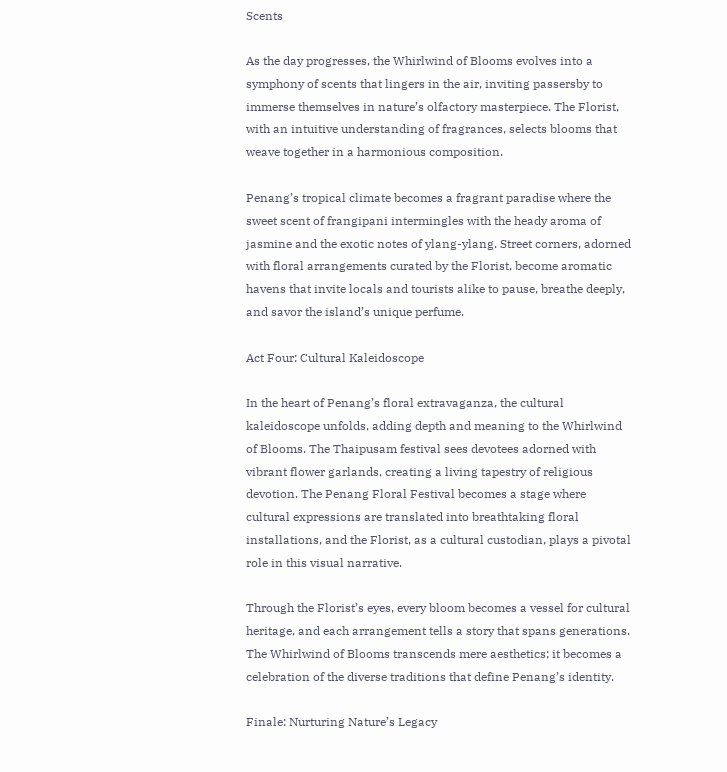Scents

As the day progresses, the Whirlwind of Blooms evolves into a symphony of scents that lingers in the air, inviting passersby to immerse themselves in nature’s olfactory masterpiece. The Florist, with an intuitive understanding of fragrances, selects blooms that weave together in a harmonious composition.

Penang’s tropical climate becomes a fragrant paradise where the sweet scent of frangipani intermingles with the heady aroma of jasmine and the exotic notes of ylang-ylang. Street corners, adorned with floral arrangements curated by the Florist, become aromatic havens that invite locals and tourists alike to pause, breathe deeply, and savor the island’s unique perfume.

Act Four: Cultural Kaleidoscope

In the heart of Penang’s floral extravaganza, the cultural kaleidoscope unfolds, adding depth and meaning to the Whirlwind of Blooms. The Thaipusam festival sees devotees adorned with vibrant flower garlands, creating a living tapestry of religious devotion. The Penang Floral Festival becomes a stage where cultural expressions are translated into breathtaking floral installations, and the Florist, as a cultural custodian, plays a pivotal role in this visual narrative.

Through the Florist’s eyes, every bloom becomes a vessel for cultural heritage, and each arrangement tells a story that spans generations. The Whirlwind of Blooms transcends mere aesthetics; it becomes a celebration of the diverse traditions that define Penang’s identity.

Finale: Nurturing Nature’s Legacy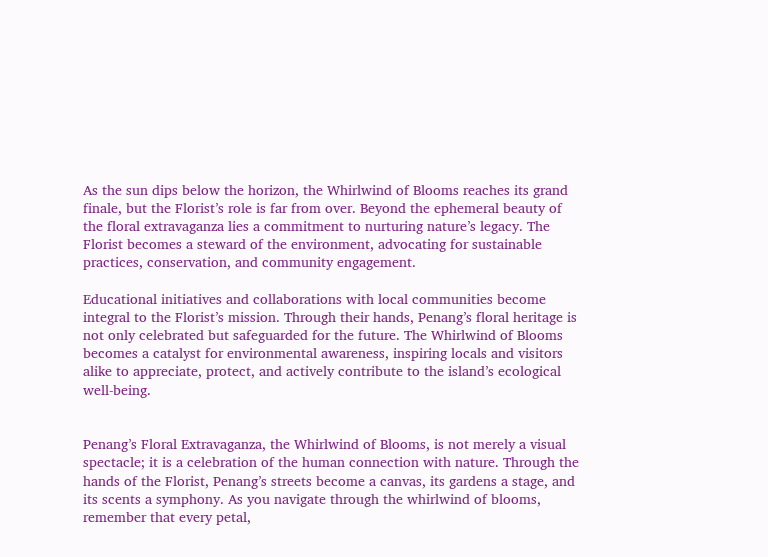As the sun dips below the horizon, the Whirlwind of Blooms reaches its grand finale, but the Florist’s role is far from over. Beyond the ephemeral beauty of the floral extravaganza lies a commitment to nurturing nature’s legacy. The Florist becomes a steward of the environment, advocating for sustainable practices, conservation, and community engagement.

Educational initiatives and collaborations with local communities become integral to the Florist’s mission. Through their hands, Penang’s floral heritage is not only celebrated but safeguarded for the future. The Whirlwind of Blooms becomes a catalyst for environmental awareness, inspiring locals and visitors alike to appreciate, protect, and actively contribute to the island’s ecological well-being.


Penang’s Floral Extravaganza, the Whirlwind of Blooms, is not merely a visual spectacle; it is a celebration of the human connection with nature. Through the hands of the Florist, Penang’s streets become a canvas, its gardens a stage, and its scents a symphony. As you navigate through the whirlwind of blooms, remember that every petal,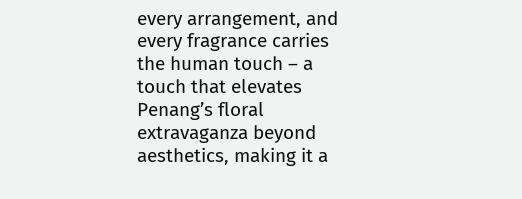every arrangement, and every fragrance carries the human touch – a touch that elevates Penang’s floral extravaganza beyond aesthetics, making it a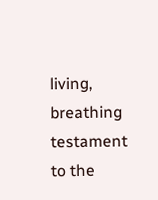living, breathing testament to the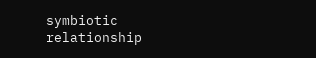symbiotic relationship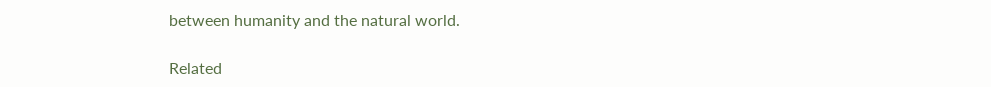between humanity and the natural world.

Related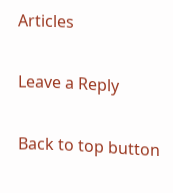Articles

Leave a Reply

Back to top button